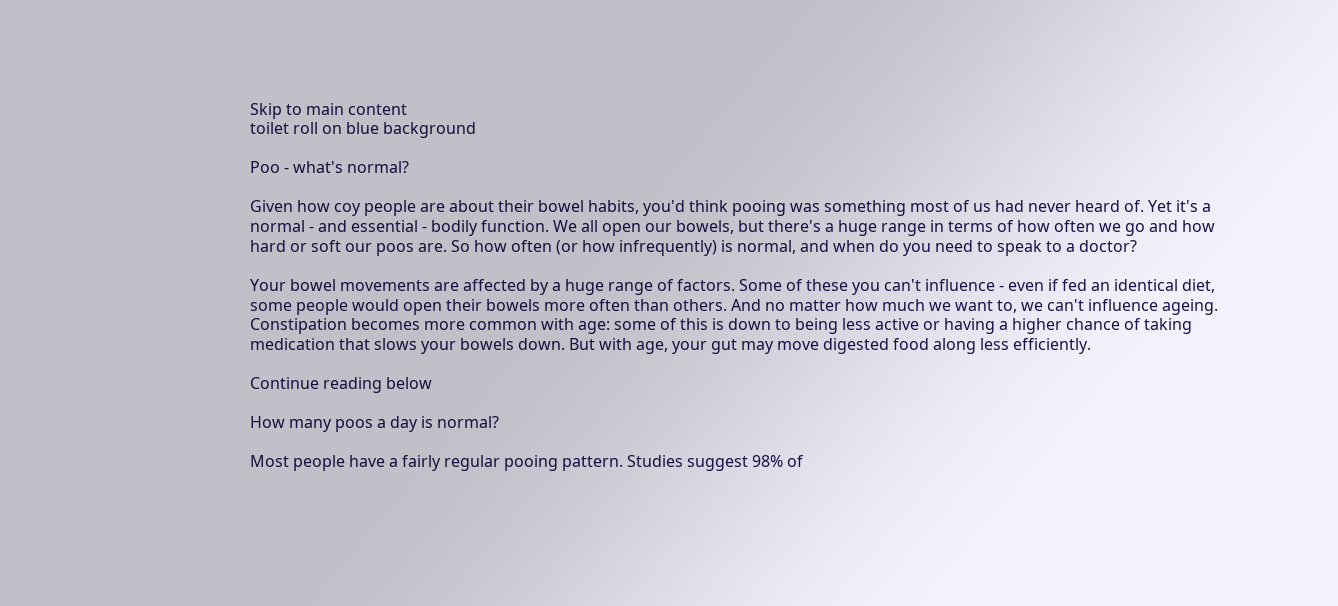Skip to main content
toilet roll on blue background

Poo - what's normal?

Given how coy people are about their bowel habits, you'd think pooing was something most of us had never heard of. Yet it's a normal - and essential - bodily function. We all open our bowels, but there's a huge range in terms of how often we go and how hard or soft our poos are. So how often (or how infrequently) is normal, and when do you need to speak to a doctor?

Your bowel movements are affected by a huge range of factors. Some of these you can't influence - even if fed an identical diet, some people would open their bowels more often than others. And no matter how much we want to, we can't influence ageing. Constipation becomes more common with age: some of this is down to being less active or having a higher chance of taking medication that slows your bowels down. But with age, your gut may move digested food along less efficiently.

Continue reading below

How many poos a day is normal?

Most people have a fairly regular pooing pattern. Studies suggest 98% of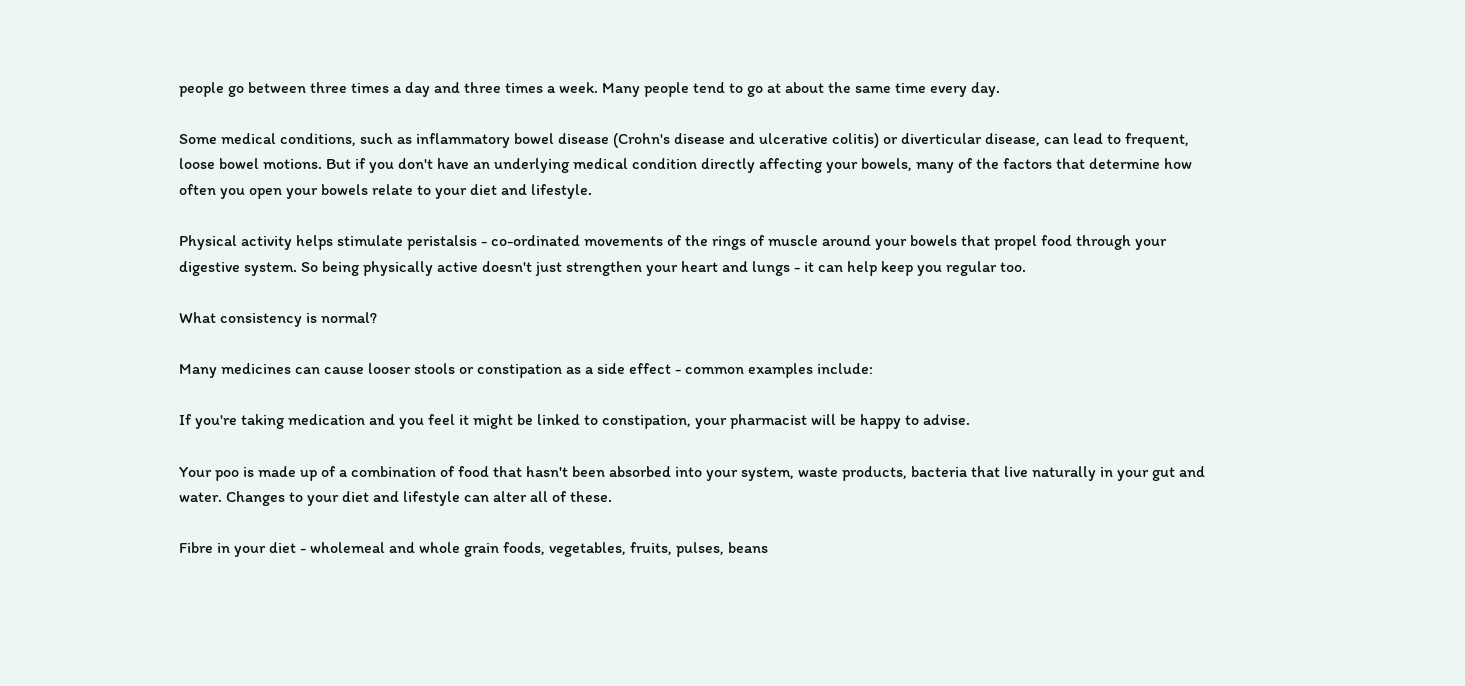people go between three times a day and three times a week. Many people tend to go at about the same time every day.

Some medical conditions, such as inflammatory bowel disease (Crohn's disease and ulcerative colitis) or diverticular disease, can lead to frequent, loose bowel motions. But if you don't have an underlying medical condition directly affecting your bowels, many of the factors that determine how often you open your bowels relate to your diet and lifestyle.

Physical activity helps stimulate peristalsis - co-ordinated movements of the rings of muscle around your bowels that propel food through your digestive system. So being physically active doesn't just strengthen your heart and lungs - it can help keep you regular too.

What consistency is normal?

Many medicines can cause looser stools or constipation as a side effect - common examples include:

If you're taking medication and you feel it might be linked to constipation, your pharmacist will be happy to advise.

Your poo is made up of a combination of food that hasn't been absorbed into your system, waste products, bacteria that live naturally in your gut and water. Changes to your diet and lifestyle can alter all of these.

Fibre in your diet - wholemeal and whole grain foods, vegetables, fruits, pulses, beans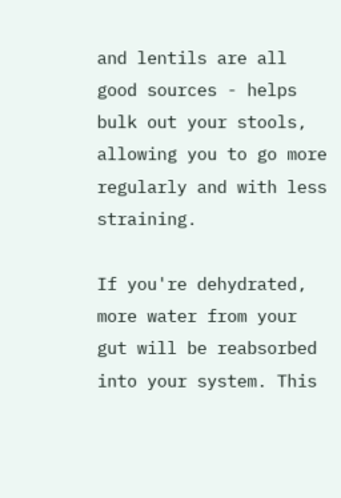and lentils are all good sources - helps bulk out your stools, allowing you to go more regularly and with less straining.

If you're dehydrated, more water from your gut will be reabsorbed into your system. This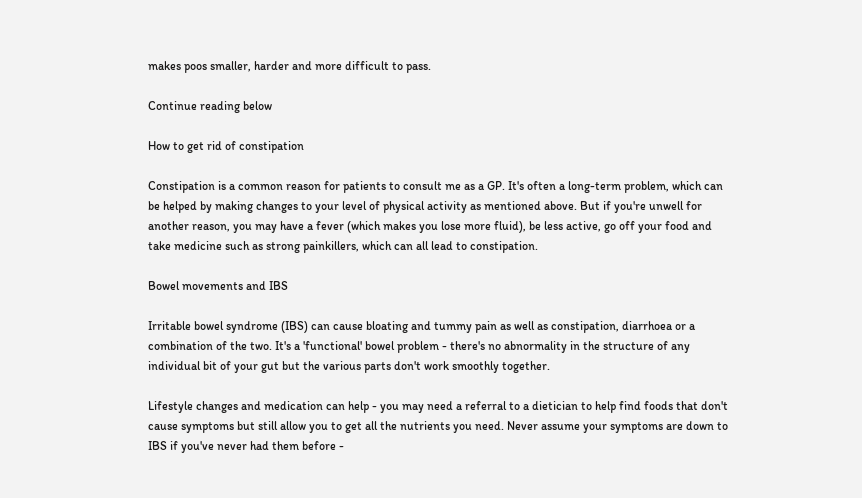makes poos smaller, harder and more difficult to pass.

Continue reading below

How to get rid of constipation

Constipation is a common reason for patients to consult me as a GP. It's often a long-term problem, which can be helped by making changes to your level of physical activity as mentioned above. But if you're unwell for another reason, you may have a fever (which makes you lose more fluid), be less active, go off your food and take medicine such as strong painkillers, which can all lead to constipation.

Bowel movements and IBS

Irritable bowel syndrome (IBS) can cause bloating and tummy pain as well as constipation, diarrhoea or a combination of the two. It's a 'functional' bowel problem - there's no abnormality in the structure of any individual bit of your gut but the various parts don't work smoothly together.

Lifestyle changes and medication can help - you may need a referral to a dietician to help find foods that don't cause symptoms but still allow you to get all the nutrients you need. Never assume your symptoms are down to IBS if you've never had them before -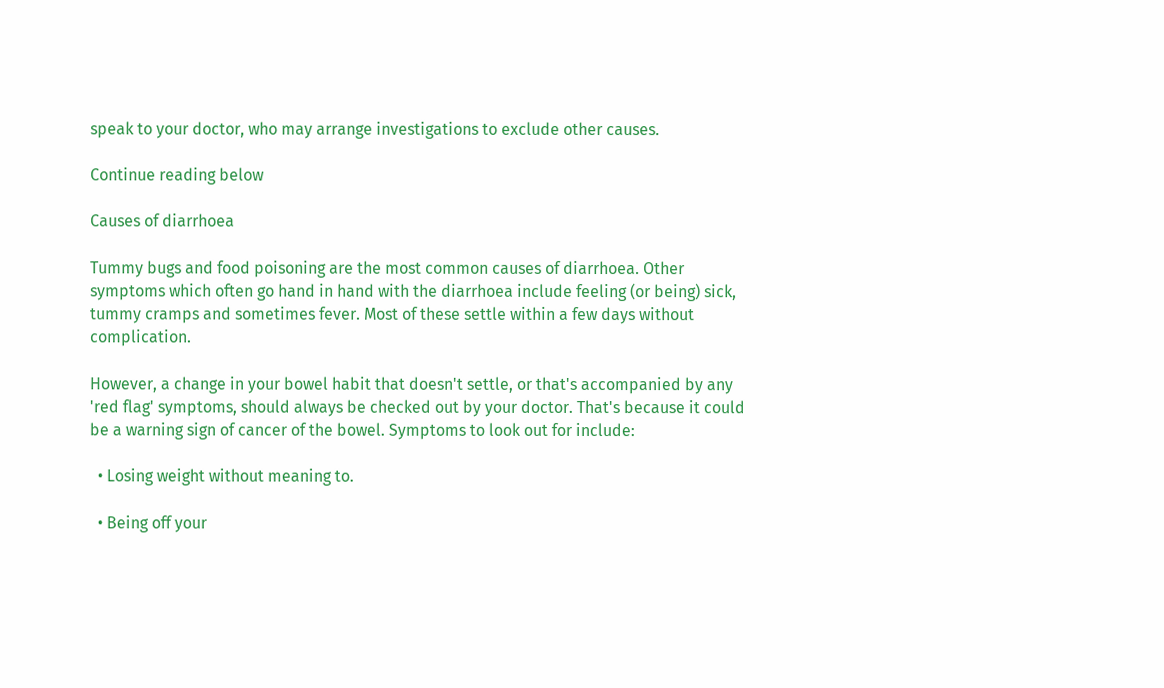speak to your doctor, who may arrange investigations to exclude other causes.

Continue reading below

Causes of diarrhoea

Tummy bugs and food poisoning are the most common causes of diarrhoea. Other symptoms which often go hand in hand with the diarrhoea include feeling (or being) sick, tummy cramps and sometimes fever. Most of these settle within a few days without complication.

However, a change in your bowel habit that doesn't settle, or that's accompanied by any 'red flag' symptoms, should always be checked out by your doctor. That's because it could be a warning sign of cancer of the bowel. Symptoms to look out for include:

  • Losing weight without meaning to.

  • Being off your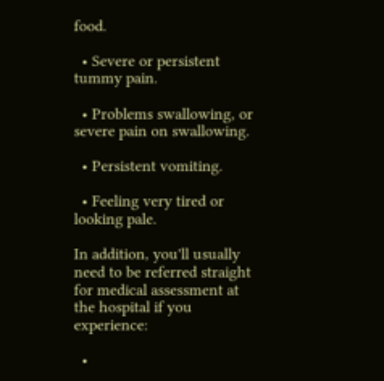food.

  • Severe or persistent tummy pain.

  • Problems swallowing, or severe pain on swallowing.

  • Persistent vomiting.

  • Feeling very tired or looking pale.

In addition, you'll usually need to be referred straight for medical assessment at the hospital if you experience:

  •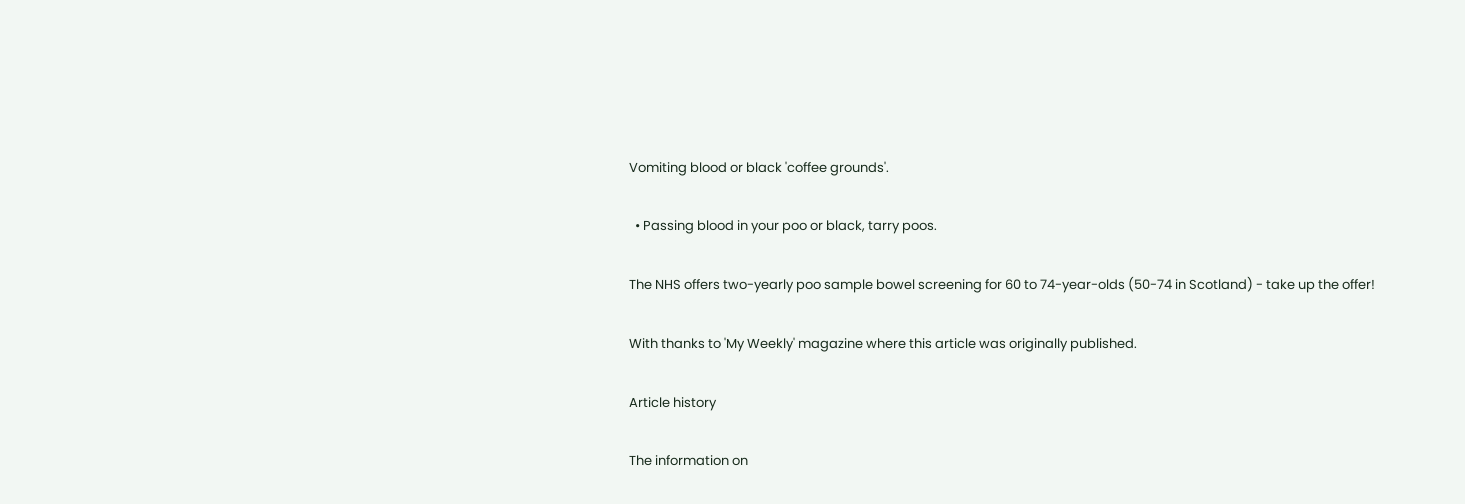Vomiting blood or black 'coffee grounds'.

  • Passing blood in your poo or black, tarry poos.

The NHS offers two-yearly poo sample bowel screening for 60 to 74-year-olds (50-74 in Scotland) - take up the offer!

With thanks to 'My Weekly' magazine where this article was originally published.

Article history

The information on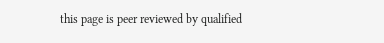this page is peer reviewed by qualified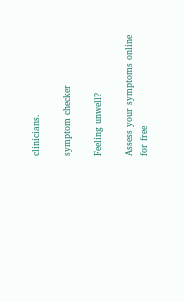clinicians.

symptom checker

Feeling unwell?

Assess your symptoms online for free